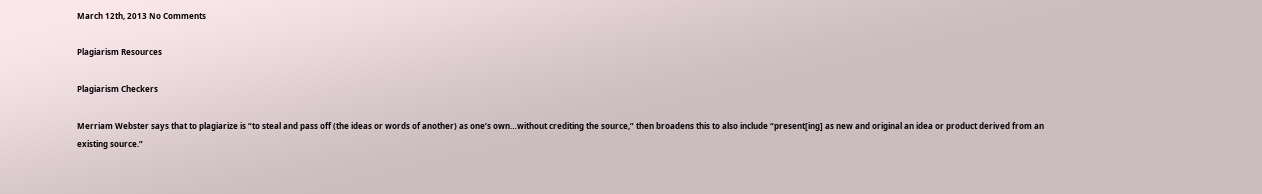March 12th, 2013 No Comments

Plagiarism Resources

Plagiarism Checkers

Merriam Webster says that to plagiarize is “to steal and pass off (the ideas or words of another) as one’s own…without crediting the source,” then broadens this to also include “present[ing] as new and original an idea or product derived from an existing source.”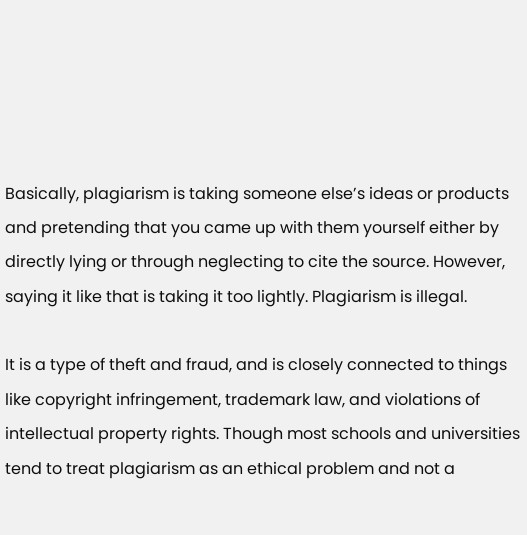Basically, plagiarism is taking someone else’s ideas or products and pretending that you came up with them yourself either by directly lying or through neglecting to cite the source. However, saying it like that is taking it too lightly. Plagiarism is illegal.

It is a type of theft and fraud, and is closely connected to things like copyright infringement, trademark law, and violations of intellectual property rights. Though most schools and universities tend to treat plagiarism as an ethical problem and not a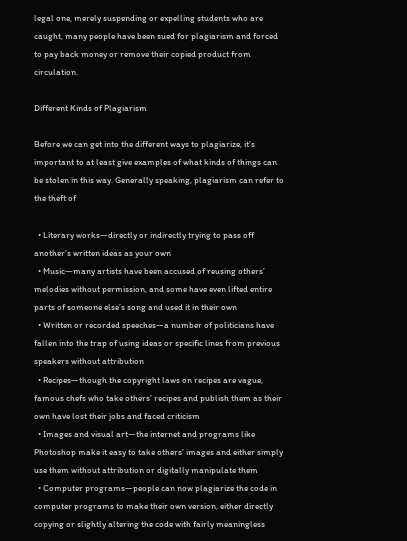legal one, merely suspending or expelling students who are caught, many people have been sued for plagiarism and forced to pay back money or remove their copied product from circulation.

Different Kinds of Plagiarism

Before we can get into the different ways to plagiarize, it’s important to at least give examples of what kinds of things can be stolen in this way. Generally speaking, plagiarism can refer to the theft of

  • Literary works—directly or indirectly trying to pass off another’s written ideas as your own
  • Music—many artists have been accused of reusing others’ melodies without permission, and some have even lifted entire parts of someone else’s song and used it in their own
  • Written or recorded speeches—a number of politicians have fallen into the trap of using ideas or specific lines from previous speakers without attribution
  • Recipes—though the copyright laws on recipes are vague, famous chefs who take others’ recipes and publish them as their own have lost their jobs and faced criticism
  • Images and visual art—the internet and programs like Photoshop make it easy to take others’ images and either simply use them without attribution or digitally manipulate them
  • Computer programs—people can now plagiarize the code in computer programs to make their own version, either directly copying or slightly altering the code with fairly meaningless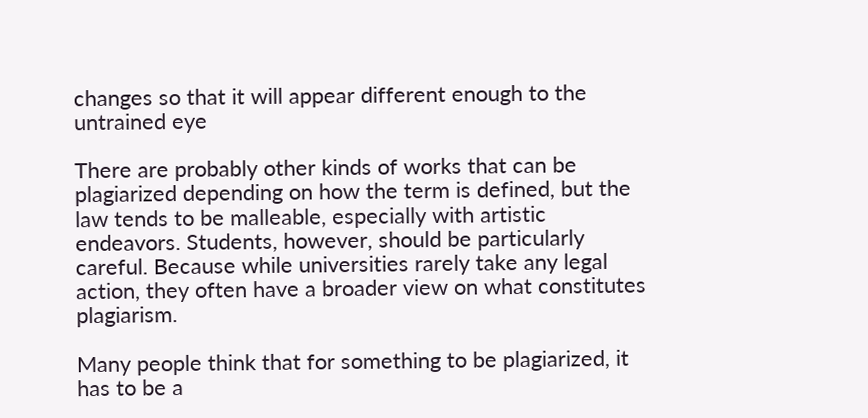changes so that it will appear different enough to the untrained eye

There are probably other kinds of works that can be plagiarized depending on how the term is defined, but the law tends to be malleable, especially with artistic endeavors. Students, however, should be particularly careful. Because while universities rarely take any legal action, they often have a broader view on what constitutes plagiarism.

Many people think that for something to be plagiarized, it has to be a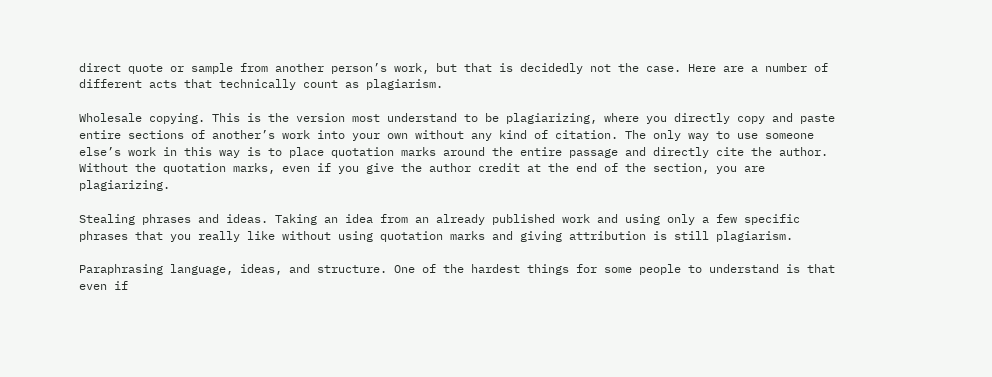direct quote or sample from another person’s work, but that is decidedly not the case. Here are a number of different acts that technically count as plagiarism.

Wholesale copying. This is the version most understand to be plagiarizing, where you directly copy and paste entire sections of another’s work into your own without any kind of citation. The only way to use someone else’s work in this way is to place quotation marks around the entire passage and directly cite the author. Without the quotation marks, even if you give the author credit at the end of the section, you are plagiarizing.

Stealing phrases and ideas. Taking an idea from an already published work and using only a few specific phrases that you really like without using quotation marks and giving attribution is still plagiarism.

Paraphrasing language, ideas, and structure. One of the hardest things for some people to understand is that even if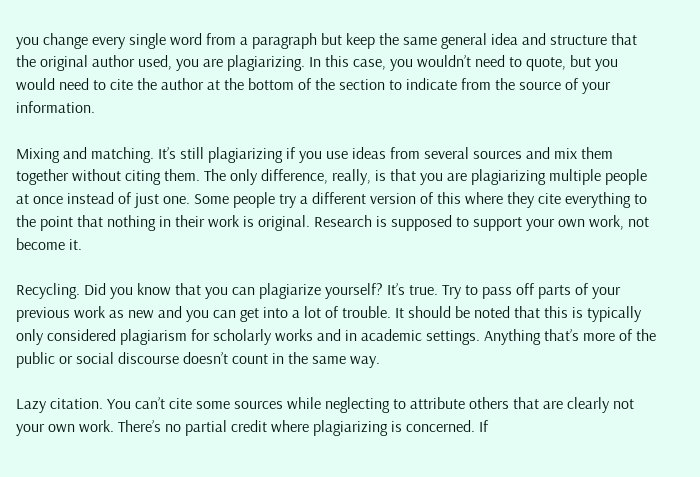you change every single word from a paragraph but keep the same general idea and structure that the original author used, you are plagiarizing. In this case, you wouldn’t need to quote, but you would need to cite the author at the bottom of the section to indicate from the source of your information.

Mixing and matching. It’s still plagiarizing if you use ideas from several sources and mix them together without citing them. The only difference, really, is that you are plagiarizing multiple people at once instead of just one. Some people try a different version of this where they cite everything to the point that nothing in their work is original. Research is supposed to support your own work, not become it.

Recycling. Did you know that you can plagiarize yourself? It’s true. Try to pass off parts of your previous work as new and you can get into a lot of trouble. It should be noted that this is typically only considered plagiarism for scholarly works and in academic settings. Anything that’s more of the public or social discourse doesn’t count in the same way.

Lazy citation. You can’t cite some sources while neglecting to attribute others that are clearly not your own work. There’s no partial credit where plagiarizing is concerned. If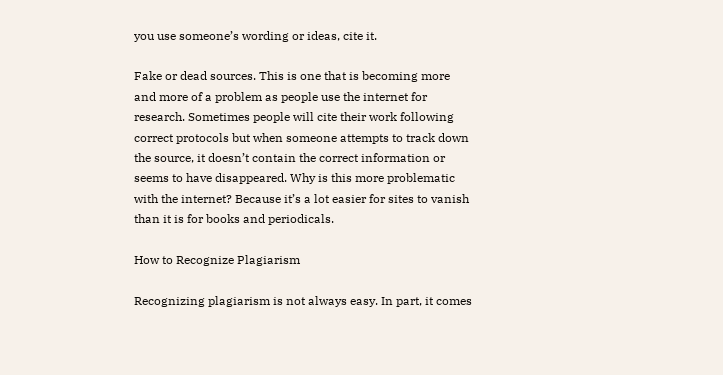you use someone’s wording or ideas, cite it.

Fake or dead sources. This is one that is becoming more and more of a problem as people use the internet for research. Sometimes people will cite their work following correct protocols but when someone attempts to track down the source, it doesn’t contain the correct information or seems to have disappeared. Why is this more problematic with the internet? Because it’s a lot easier for sites to vanish than it is for books and periodicals.

How to Recognize Plagiarism

Recognizing plagiarism is not always easy. In part, it comes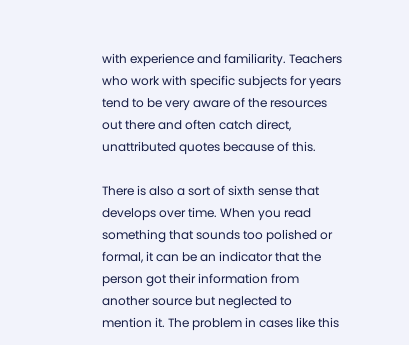with experience and familiarity. Teachers who work with specific subjects for years tend to be very aware of the resources out there and often catch direct, unattributed quotes because of this.

There is also a sort of sixth sense that develops over time. When you read something that sounds too polished or formal, it can be an indicator that the person got their information from another source but neglected to mention it. The problem in cases like this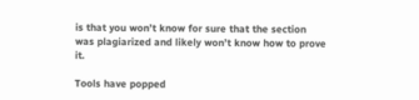is that you won’t know for sure that the section was plagiarized and likely won’t know how to prove it.

Tools have popped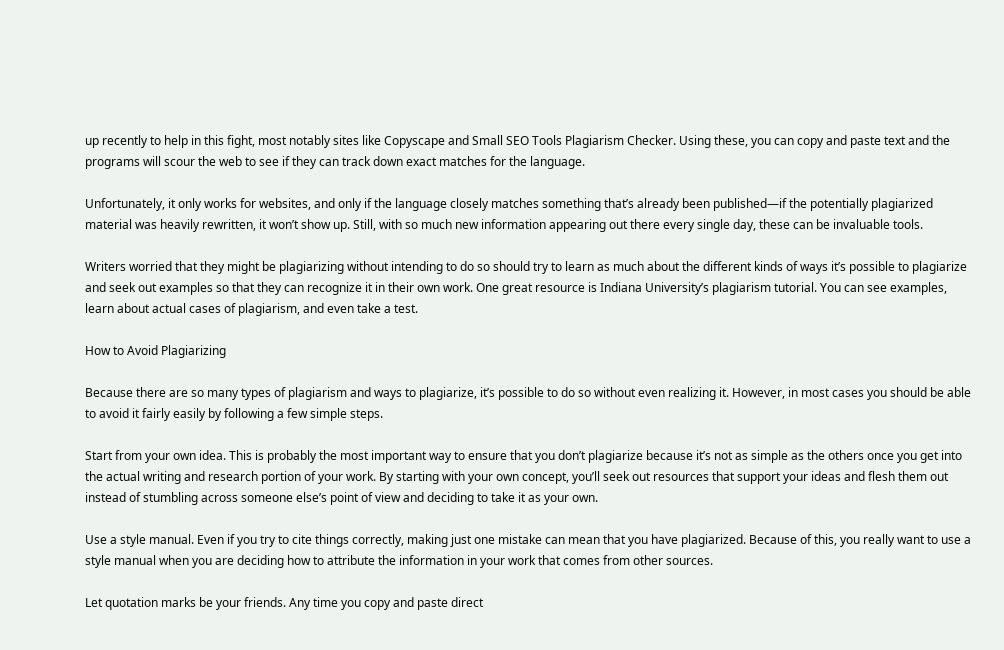up recently to help in this fight, most notably sites like Copyscape and Small SEO Tools Plagiarism Checker. Using these, you can copy and paste text and the programs will scour the web to see if they can track down exact matches for the language.

Unfortunately, it only works for websites, and only if the language closely matches something that’s already been published—if the potentially plagiarized material was heavily rewritten, it won’t show up. Still, with so much new information appearing out there every single day, these can be invaluable tools.

Writers worried that they might be plagiarizing without intending to do so should try to learn as much about the different kinds of ways it’s possible to plagiarize and seek out examples so that they can recognize it in their own work. One great resource is Indiana University’s plagiarism tutorial. You can see examples, learn about actual cases of plagiarism, and even take a test.

How to Avoid Plagiarizing

Because there are so many types of plagiarism and ways to plagiarize, it’s possible to do so without even realizing it. However, in most cases you should be able to avoid it fairly easily by following a few simple steps.

Start from your own idea. This is probably the most important way to ensure that you don’t plagiarize because it’s not as simple as the others once you get into the actual writing and research portion of your work. By starting with your own concept, you’ll seek out resources that support your ideas and flesh them out instead of stumbling across someone else’s point of view and deciding to take it as your own.

Use a style manual. Even if you try to cite things correctly, making just one mistake can mean that you have plagiarized. Because of this, you really want to use a style manual when you are deciding how to attribute the information in your work that comes from other sources.

Let quotation marks be your friends. Any time you copy and paste direct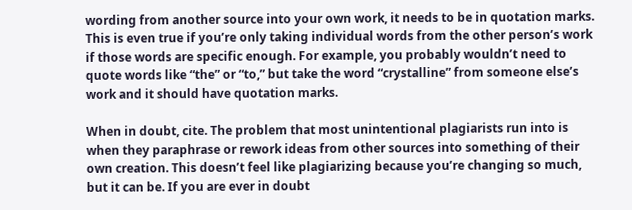wording from another source into your own work, it needs to be in quotation marks. This is even true if you’re only taking individual words from the other person’s work if those words are specific enough. For example, you probably wouldn’t need to quote words like “the” or “to,” but take the word “crystalline” from someone else’s work and it should have quotation marks.

When in doubt, cite. The problem that most unintentional plagiarists run into is when they paraphrase or rework ideas from other sources into something of their own creation. This doesn’t feel like plagiarizing because you’re changing so much, but it can be. If you are ever in doubt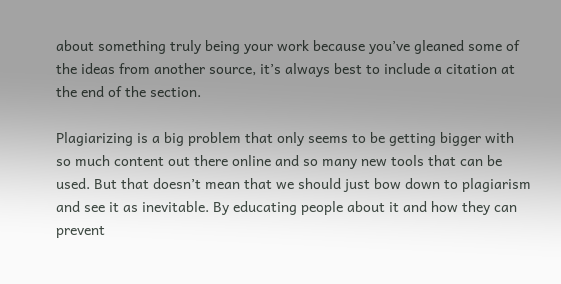about something truly being your work because you’ve gleaned some of the ideas from another source, it’s always best to include a citation at the end of the section.

Plagiarizing is a big problem that only seems to be getting bigger with so much content out there online and so many new tools that can be used. But that doesn’t mean that we should just bow down to plagiarism and see it as inevitable. By educating people about it and how they can prevent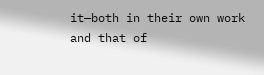it—both in their own work and that of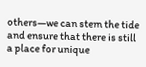others—we can stem the tide and ensure that there is still a place for unique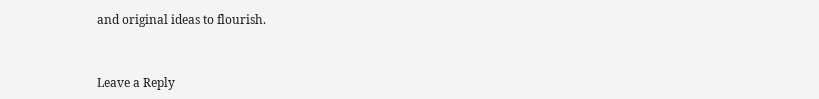and original ideas to flourish.


Leave a Reply